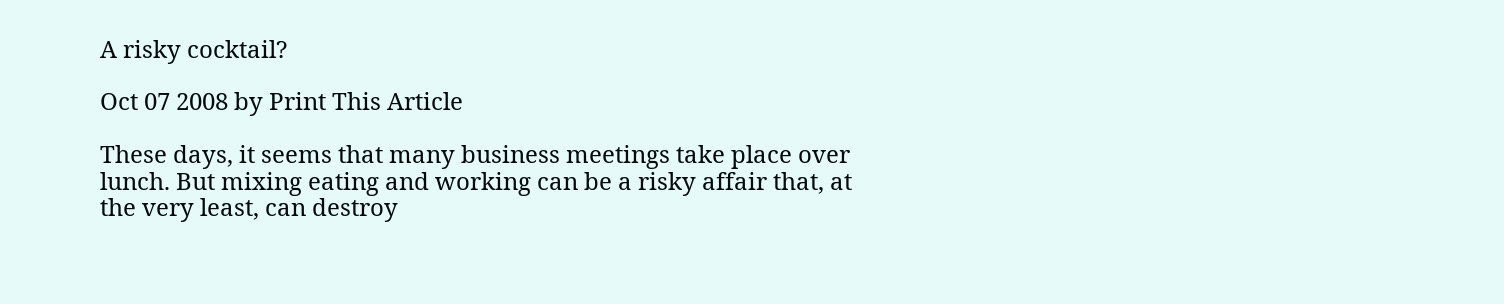A risky cocktail?

Oct 07 2008 by Print This Article

These days, it seems that many business meetings take place over lunch. But mixing eating and working can be a risky affair that, at the very least, can destroy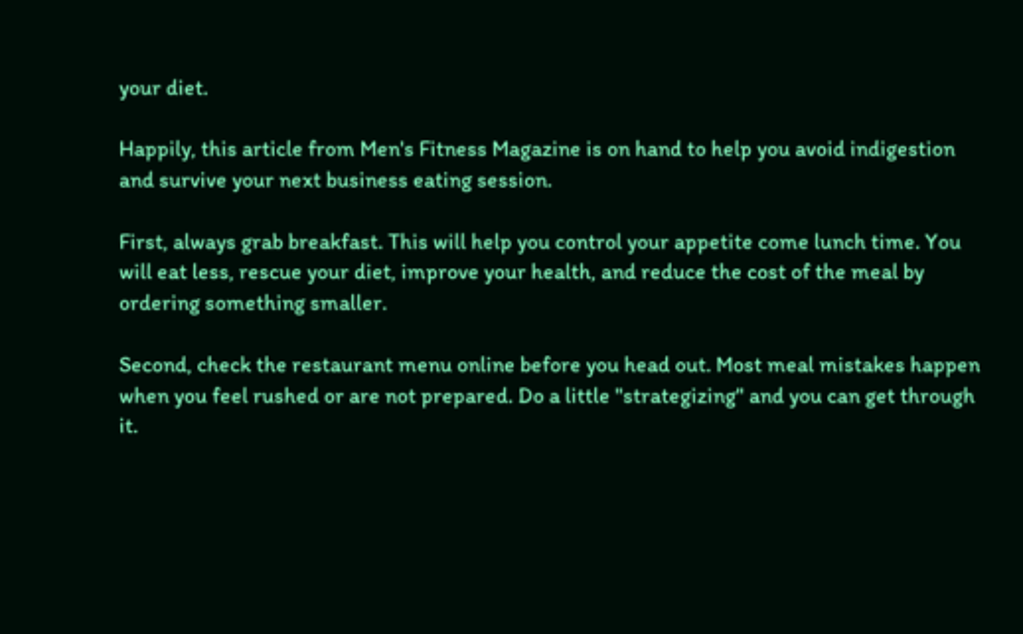your diet.

Happily, this article from Men's Fitness Magazine is on hand to help you avoid indigestion and survive your next business eating session.

First, always grab breakfast. This will help you control your appetite come lunch time. You will eat less, rescue your diet, improve your health, and reduce the cost of the meal by ordering something smaller.

Second, check the restaurant menu online before you head out. Most meal mistakes happen when you feel rushed or are not prepared. Do a little "strategizing" and you can get through it.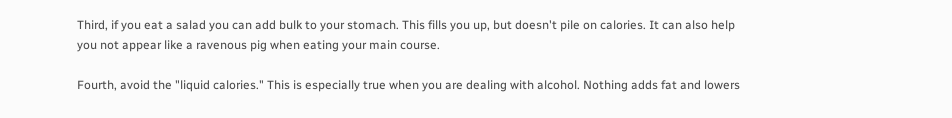Third, if you eat a salad you can add bulk to your stomach. This fills you up, but doesn't pile on calories. It can also help you not appear like a ravenous pig when eating your main course.

Fourth, avoid the "liquid calories." This is especially true when you are dealing with alcohol. Nothing adds fat and lowers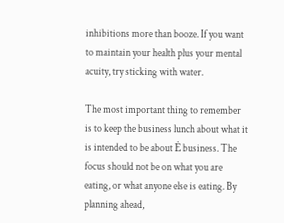inhibitions more than booze. If you want to maintain your health plus your mental acuity, try sticking with water.

The most important thing to remember is to keep the business lunch about what it is intended to be about Ė business. The focus should not be on what you are eating, or what anyone else is eating. By planning ahead,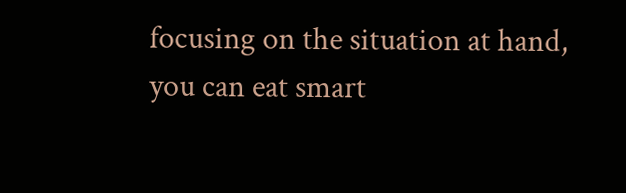focusing on the situation at hand, you can eat smart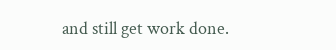and still get work done.